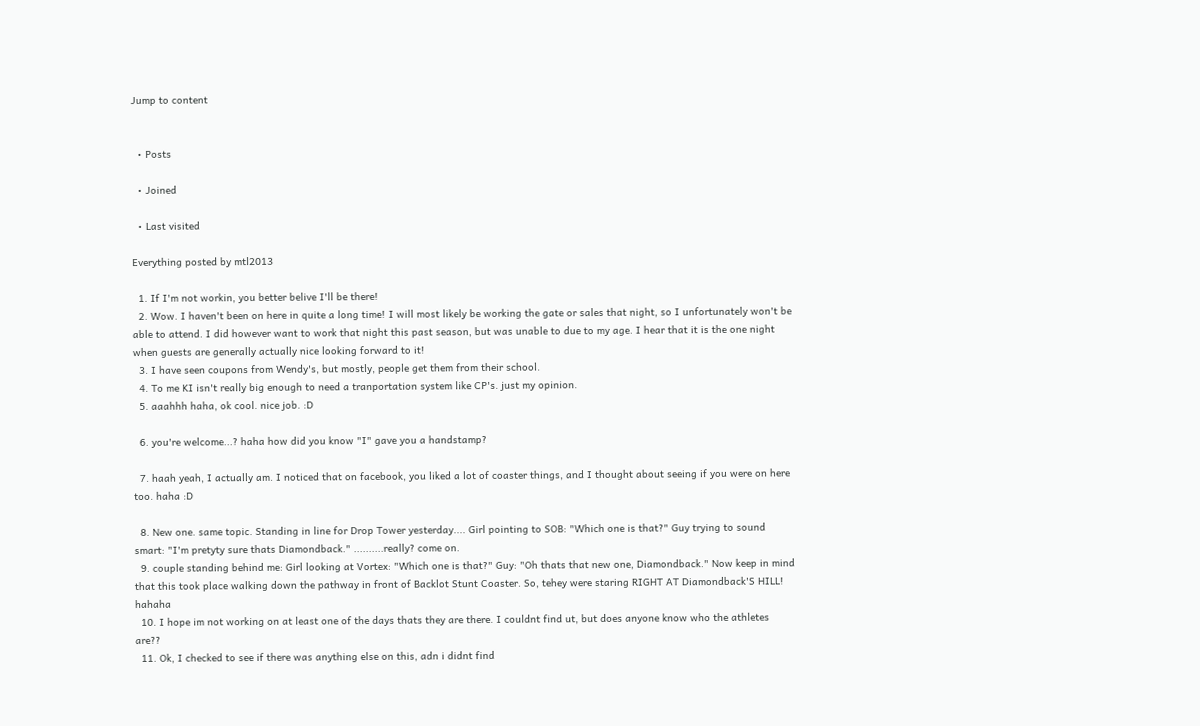Jump to content


  • Posts

  • Joined

  • Last visited

Everything posted by mtl2013

  1. If I'm not workin, you better belive I'll be there!
  2. Wow. I haven't been on here in quite a long time! I will most likely be working the gate or sales that night, so I unfortunately won't be able to attend. I did however want to work that night this past season, but was unable to due to my age. I hear that it is the one night when guests are generally actually nice looking forward to it!
  3. I have seen coupons from Wendy's, but mostly, people get them from their school.
  4. To me KI isn't really big enough to need a tranportation system like CP's. just my opinion.
  5. aaahhh haha, ok cool. nice job. :D

  6. you're welcome...? haha how did you know "I" gave you a handstamp?

  7. haah yeah, I actually am. I noticed that on facebook, you liked a lot of coaster things, and I thought about seeing if you were on here too. haha :D

  8. New one. same topic. Standing in line for Drop Tower yesterday.... Girl pointing to SOB: "Which one is that?" Guy trying to sound smart: "I'm pretyty sure thats Diamondback." ..........really? come on.
  9. couple standing behind me: Girl looking at Vortex: "Which one is that?" Guy: "Oh thats that new one, Diamondback." Now keep in mind that this took place walking down the pathway in front of Backlot Stunt Coaster. So, tehey were staring RIGHT AT Diamondback'S HILL! hahaha
  10. I hope im not working on at least one of the days thats they are there. I couldnt find ut, but does anyone know who the athletes are??
  11. Ok, I checked to see if there was anything else on this, adn i didnt find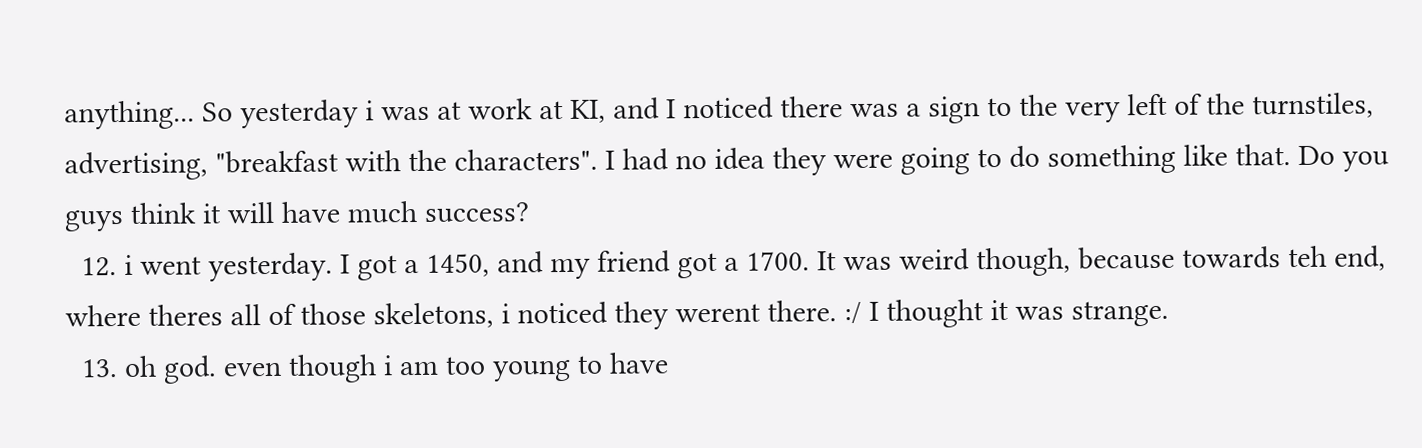anything... So yesterday i was at work at KI, and I noticed there was a sign to the very left of the turnstiles, advertising, "breakfast with the characters". I had no idea they were going to do something like that. Do you guys think it will have much success?
  12. i went yesterday. I got a 1450, and my friend got a 1700. It was weird though, because towards teh end, where theres all of those skeletons, i noticed they werent there. :/ I thought it was strange.
  13. oh god. even though i am too young to have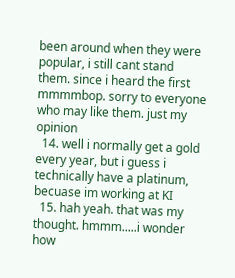been around when they were popular, i still cant stand them. since i heard the first mmmmbop. sorry to everyone who may like them. just my opinion
  14. well i normally get a gold every year, but i guess i technically have a platinum, becuase im working at KI
  15. hah yeah. that was my thought. hmmm.....i wonder how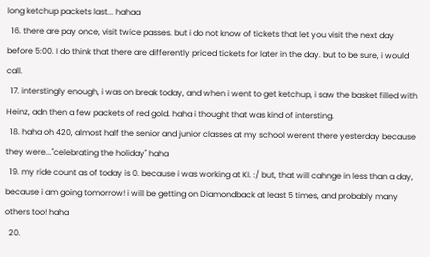long ketchup packets last... hahaa
  16. there are pay once, visit twice passes. but i do not know of tickets that let you visit the next day before 5:00. I do think that there are differently priced tickets for later in the day. but to be sure, i would call.
  17. interstingly enough, i was on break today, and when i went to get ketchup, i saw the basket filled with Heinz, adn then a few packets of red gold. haha i thought that was kind of intersting.
  18. haha oh 420, almost half the senior and junior classes at my school werent there yesterday because they were..."celebrating the holiday" haha
  19. my ride count as of today is 0. because i was working at KI. :/ but, that will cahnge in less than a day, because i am going tomorrow! i will be getting on Diamondback at least 5 times, and probably many others too! haha
  20.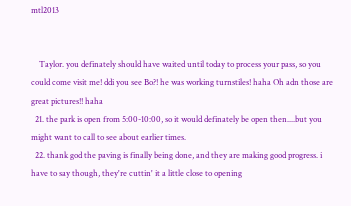mtl2013


    Taylor. you definately should have waited until today to process your pass, so you could come visit me! ddi you see Bo?! he was working turnstiles! haha Oh adn those are great pictures!! haha
  21. the park is open from 5:00-10:00, so it would definately be open then....but you might want to call to see about earlier times.
  22. thank god the paving is finally being done, and they are making good progress. i have to say though, they're cuttin' it a little close to opening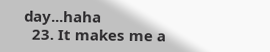day...haha
  23. It makes me a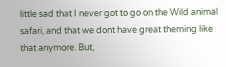little sad that I never got to go on the Wild animal safari, and that we dont have great theming like that anymore. But,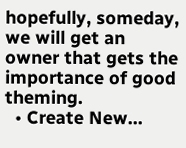hopefully, someday, we will get an owner that gets the importance of good theming.
  • Create New...